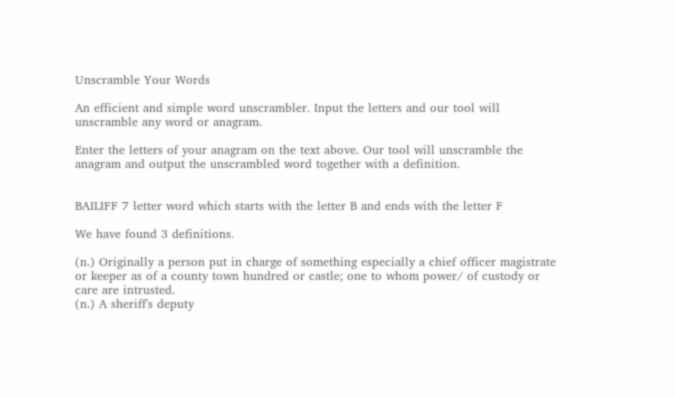Unscramble Your Words

An efficient and simple word unscrambler. Input the letters and our tool will unscramble any word or anagram.

Enter the letters of your anagram on the text above. Our tool will unscramble the anagram and output the unscrambled word together with a definition.


BAILIFF 7 letter word which starts with the letter B and ends with the letter F

We have found 3 definitions.

(n.) Originally a person put in charge of something especially a chief officer magistrate or keeper as of a county town hundred or castle; one to whom power/ of custody or care are intrusted.
(n.) A sheriff's deputy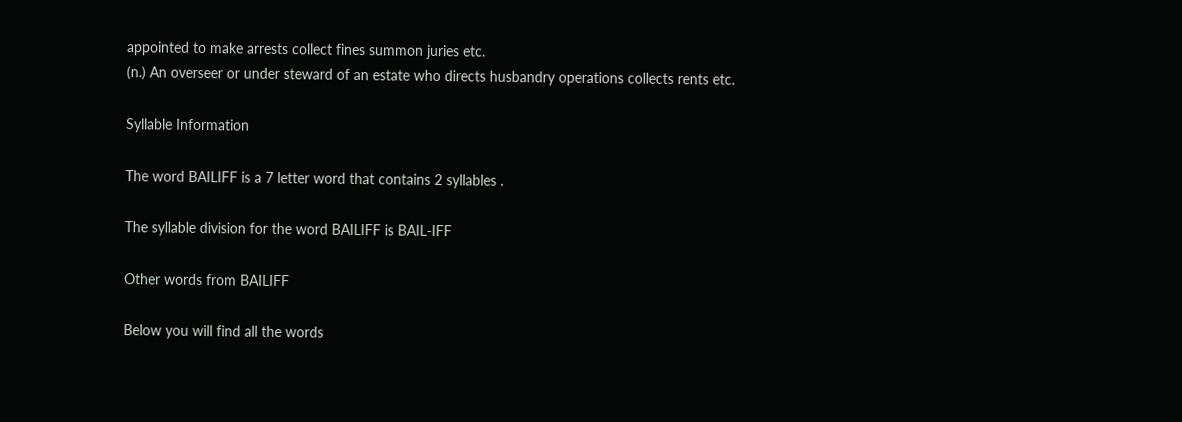appointed to make arrests collect fines summon juries etc.
(n.) An overseer or under steward of an estate who directs husbandry operations collects rents etc.

Syllable Information

The word BAILIFF is a 7 letter word that contains 2 syllables .

The syllable division for the word BAILIFF is BAIL-IFF

Other words from BAILIFF

Below you will find all the words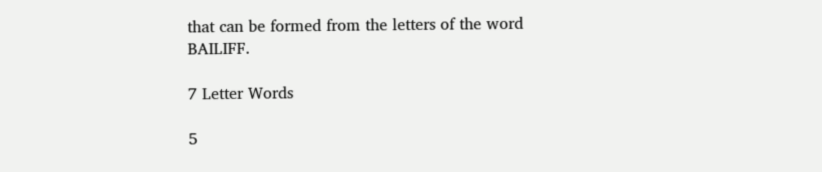that can be formed from the letters of the word BAILIFF.

7 Letter Words

5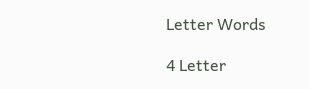Letter Words

4 Letter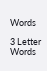Words

3 Letter Words